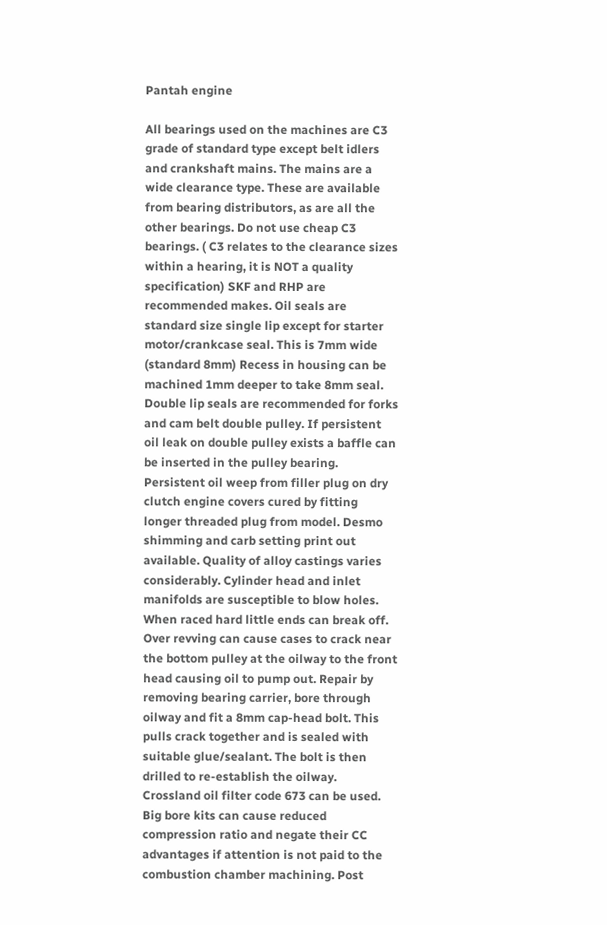Pantah engine

All bearings used on the machines are C3 grade of standard type except belt idlers and crankshaft mains. The mains are a wide clearance type. These are available from bearing distributors, as are all the other bearings. Do not use cheap C3 bearings. ( C3 relates to the clearance sizes within a hearing, it is NOT a quality specification) SKF and RHP are recommended makes. Oil seals are standard size single lip except for starter motor/crankcase seal. This is 7mm wide (standard 8mm) Recess in housing can be machined 1mm deeper to take 8mm seal. Double lip seals are recommended for forks and cam belt double pulley. If persistent oil leak on double pulley exists a baffle can be inserted in the pulley bearing. Persistent oil weep from filler plug on dry clutch engine covers cured by fitting longer threaded plug from model. Desmo shimming and carb setting print out available. Quality of alloy castings varies considerably. Cylinder head and inlet manifolds are susceptible to blow holes.
When raced hard little ends can break off. Over revving can cause cases to crack near the bottom pulley at the oilway to the front head causing oil to pump out. Repair by removing bearing carrier, bore through oilway and fit a 8mm cap-head bolt. This pulls crack together and is sealed with suitable glue/sealant. The bolt is then drilled to re-establish the oilway. Crossland oil filter code 673 can be used. Big bore kits can cause reduced compression ratio and negate their CC advantages if attention is not paid to the combustion chamber machining. Post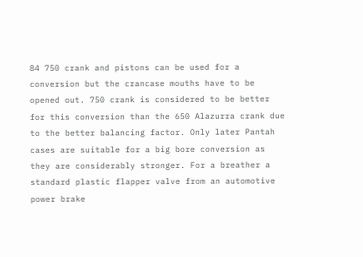84 750 crank and pistons can be used for a conversion but the crancase mouths have to be opened out. 750 crank is considered to be better for this conversion than the 650 Alazurra crank due to the better balancing factor. Only later Pantah cases are suitable for a big bore conversion as they are considerably stronger. For a breather a standard plastic flapper valve from an automotive power brake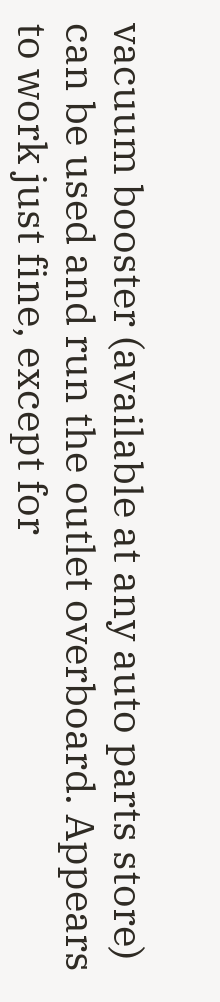vacuum booster (available at any auto parts store) can be used and run the outlet overboard. Appears to work just fine, except for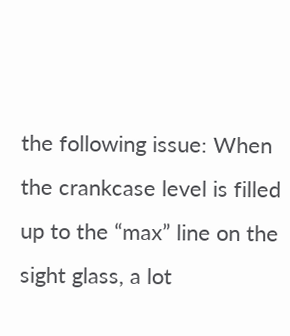the following issue: When the crankcase level is filled up to the “max” line on the sight glass, a lot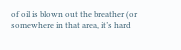of oil is blown out the breather (or somewhere in that area, it’s hard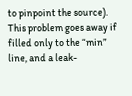to pinpoint the source). This problem goes away if filled only to the “min” line, and a leak-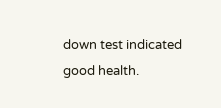down test indicated good health.